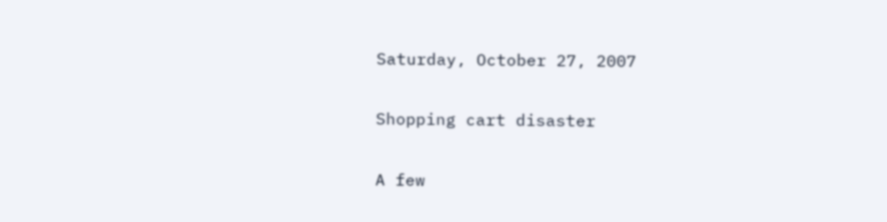Saturday, October 27, 2007

Shopping cart disaster

A few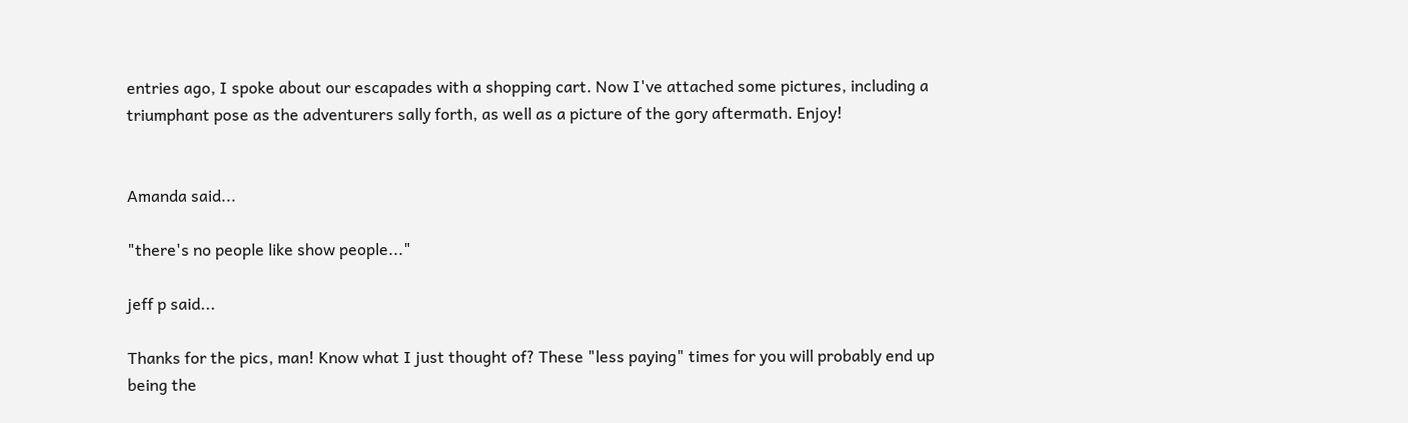entries ago, I spoke about our escapades with a shopping cart. Now I've attached some pictures, including a triumphant pose as the adventurers sally forth, as well as a picture of the gory aftermath. Enjoy!


Amanda said...

"there's no people like show people..."

jeff p said...

Thanks for the pics, man! Know what I just thought of? These "less paying" times for you will probably end up being the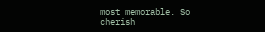most memorable. So cherish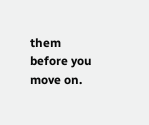them before you move on.